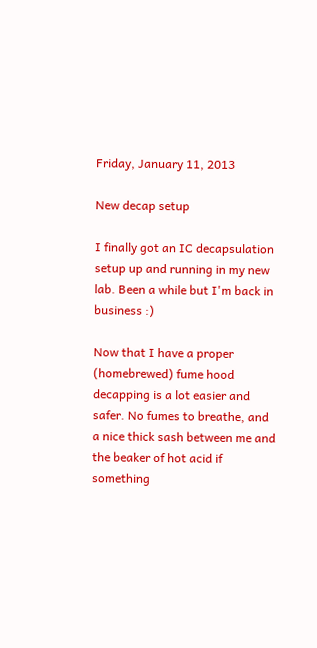Friday, January 11, 2013

New decap setup

I finally got an IC decapsulation setup up and running in my new lab. Been a while but I'm back in business :)

Now that I have a proper (homebrewed) fume hood decapping is a lot easier and safer. No fumes to breathe, and a nice thick sash between me and the beaker of hot acid if something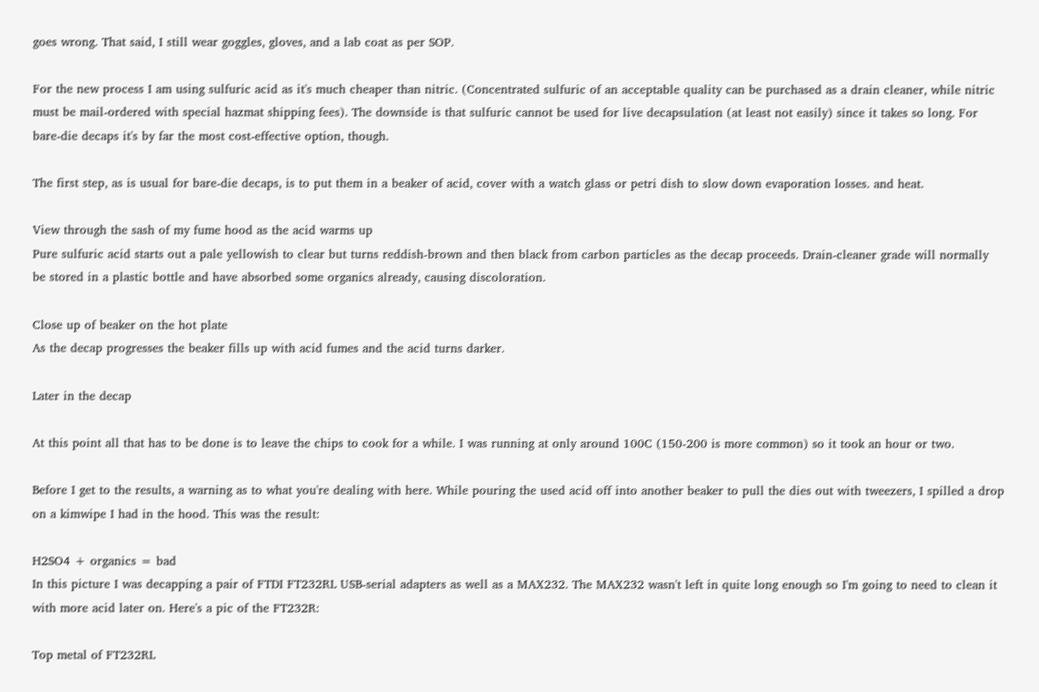goes wrong. That said, I still wear goggles, gloves, and a lab coat as per SOP.

For the new process I am using sulfuric acid as it's much cheaper than nitric. (Concentrated sulfuric of an acceptable quality can be purchased as a drain cleaner, while nitric must be mail-ordered with special hazmat shipping fees). The downside is that sulfuric cannot be used for live decapsulation (at least not easily) since it takes so long. For bare-die decaps it's by far the most cost-effective option, though.

The first step, as is usual for bare-die decaps, is to put them in a beaker of acid, cover with a watch glass or petri dish to slow down evaporation losses. and heat.

View through the sash of my fume hood as the acid warms up
Pure sulfuric acid starts out a pale yellowish to clear but turns reddish-brown and then black from carbon particles as the decap proceeds. Drain-cleaner grade will normally be stored in a plastic bottle and have absorbed some organics already, causing discoloration.

Close up of beaker on the hot plate
As the decap progresses the beaker fills up with acid fumes and the acid turns darker.

Later in the decap

At this point all that has to be done is to leave the chips to cook for a while. I was running at only around 100C (150-200 is more common) so it took an hour or two.

Before I get to the results, a warning as to what you're dealing with here. While pouring the used acid off into another beaker to pull the dies out with tweezers, I spilled a drop on a kimwipe I had in the hood. This was the result:

H2SO4 + organics = bad
In this picture I was decapping a pair of FTDI FT232RL USB-serial adapters as well as a MAX232. The MAX232 wasn't left in quite long enough so I'm going to need to clean it with more acid later on. Here's a pic of the FT232R:

Top metal of FT232RL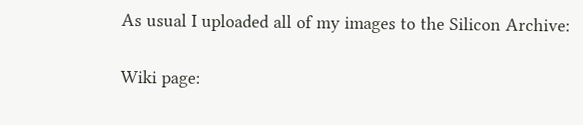As usual I uploaded all of my images to the Silicon Archive:

Wiki page: